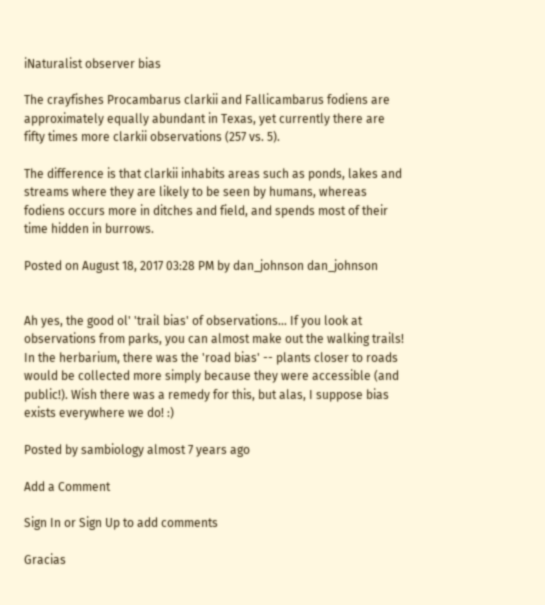iNaturalist observer bias

The crayfishes Procambarus clarkii and Fallicambarus fodiens are approximately equally abundant in Texas, yet currently there are fifty times more clarkii observations (257 vs. 5).

The difference is that clarkii inhabits areas such as ponds, lakes and streams where they are likely to be seen by humans, whereas fodiens occurs more in ditches and field, and spends most of their time hidden in burrows.

Posted on August 18, 2017 03:28 PM by dan_johnson dan_johnson


Ah yes, the good ol' 'trail bias' of observations... If you look at observations from parks, you can almost make out the walking trails! In the herbarium, there was the 'road bias' -- plants closer to roads would be collected more simply because they were accessible (and public!). Wish there was a remedy for this, but alas, I suppose bias exists everywhere we do! :)

Posted by sambiology almost 7 years ago

Add a Comment

Sign In or Sign Up to add comments

Gracias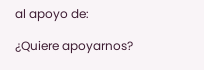al apoyo de:

¿Quiere apoyarnos?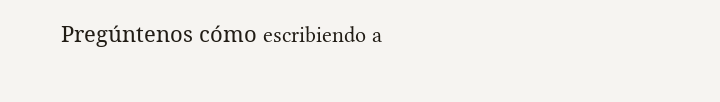Pregúntenos cómo escribiendo a